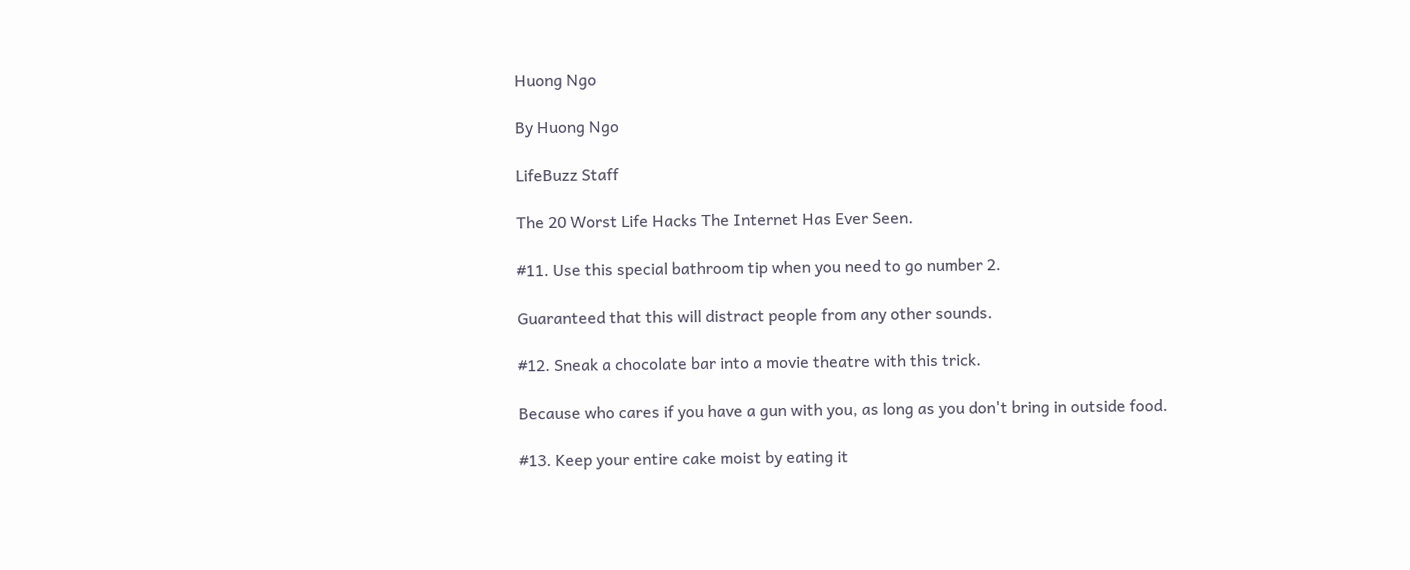Huong Ngo

By Huong Ngo

LifeBuzz Staff

The 20 Worst Life Hacks The Internet Has Ever Seen.

#11. Use this special bathroom tip when you need to go number 2.

Guaranteed that this will distract people from any other sounds.

#12. Sneak a chocolate bar into a movie theatre with this trick.

Because who cares if you have a gun with you, as long as you don't bring in outside food.

#13. Keep your entire cake moist by eating it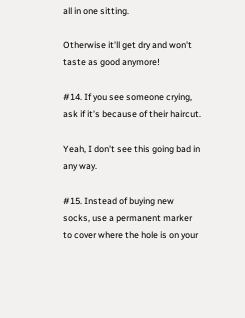all in one sitting.

Otherwise it'll get dry and won't taste as good anymore!

#14. If you see someone crying, ask if it's because of their haircut.

Yeah, I don't see this going bad in any way.

#15. Instead of buying new socks, use a permanent marker to cover where the hole is on your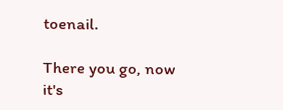toenail.

There you go, now it's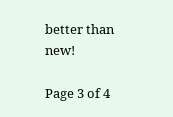better than new!

Page 3 of 4